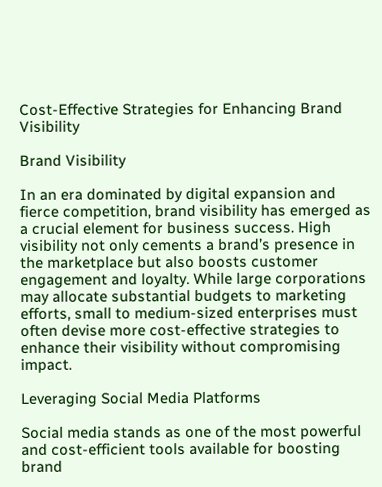Cost-Effective Strategies for Enhancing Brand Visibility

Brand Visibility

In an era dominated by digital expansion and fierce competition, brand visibility has emerged as a crucial element for business success. High visibility not only cements a brand’s presence in the marketplace but also boosts customer engagement and loyalty. While large corporations may allocate substantial budgets to marketing efforts, small to medium-sized enterprises must often devise more cost-effective strategies to enhance their visibility without compromising impact.

Leveraging Social Media Platforms

Social media stands as one of the most powerful and cost-efficient tools available for boosting brand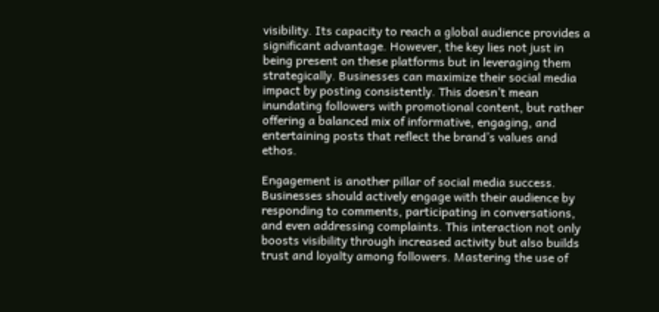visibility. Its capacity to reach a global audience provides a significant advantage. However, the key lies not just in being present on these platforms but in leveraging them strategically. Businesses can maximize their social media impact by posting consistently. This doesn’t mean inundating followers with promotional content, but rather offering a balanced mix of informative, engaging, and entertaining posts that reflect the brand’s values and ethos.

Engagement is another pillar of social media success. Businesses should actively engage with their audience by responding to comments, participating in conversations, and even addressing complaints. This interaction not only boosts visibility through increased activity but also builds trust and loyalty among followers. Mastering the use of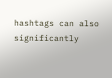hashtags can also significantly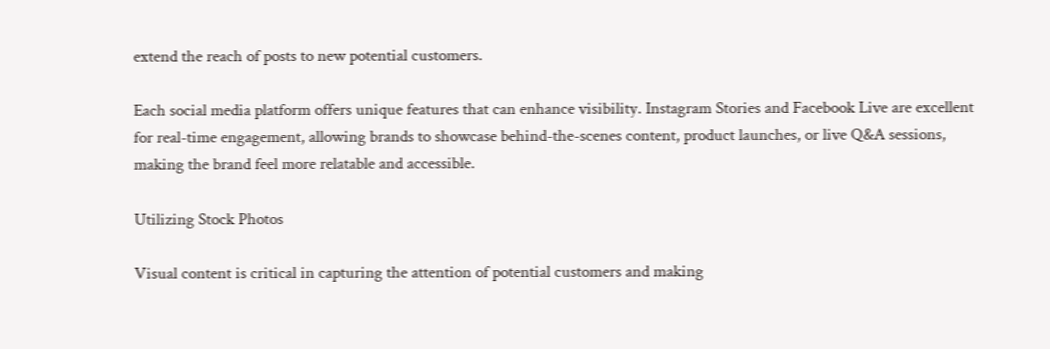extend the reach of posts to new potential customers.

Each social media platform offers unique features that can enhance visibility. Instagram Stories and Facebook Live are excellent for real-time engagement, allowing brands to showcase behind-the-scenes content, product launches, or live Q&A sessions, making the brand feel more relatable and accessible.

Utilizing Stock Photos

Visual content is critical in capturing the attention of potential customers and making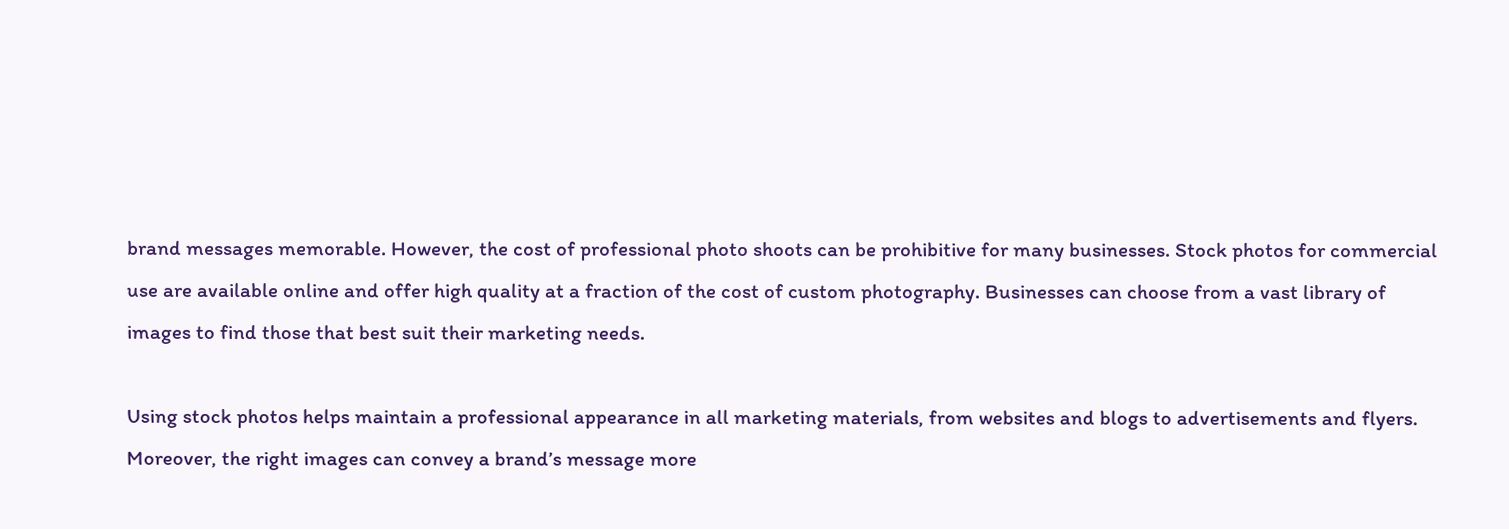brand messages memorable. However, the cost of professional photo shoots can be prohibitive for many businesses. Stock photos for commercial use are available online and offer high quality at a fraction of the cost of custom photography. Businesses can choose from a vast library of images to find those that best suit their marketing needs.

Using stock photos helps maintain a professional appearance in all marketing materials, from websites and blogs to advertisements and flyers. Moreover, the right images can convey a brand’s message more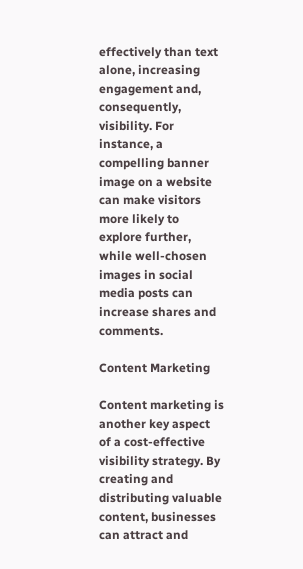effectively than text alone, increasing engagement and, consequently, visibility. For instance, a compelling banner image on a website can make visitors more likely to explore further, while well-chosen images in social media posts can increase shares and comments.

Content Marketing

Content marketing is another key aspect of a cost-effective visibility strategy. By creating and distributing valuable content, businesses can attract and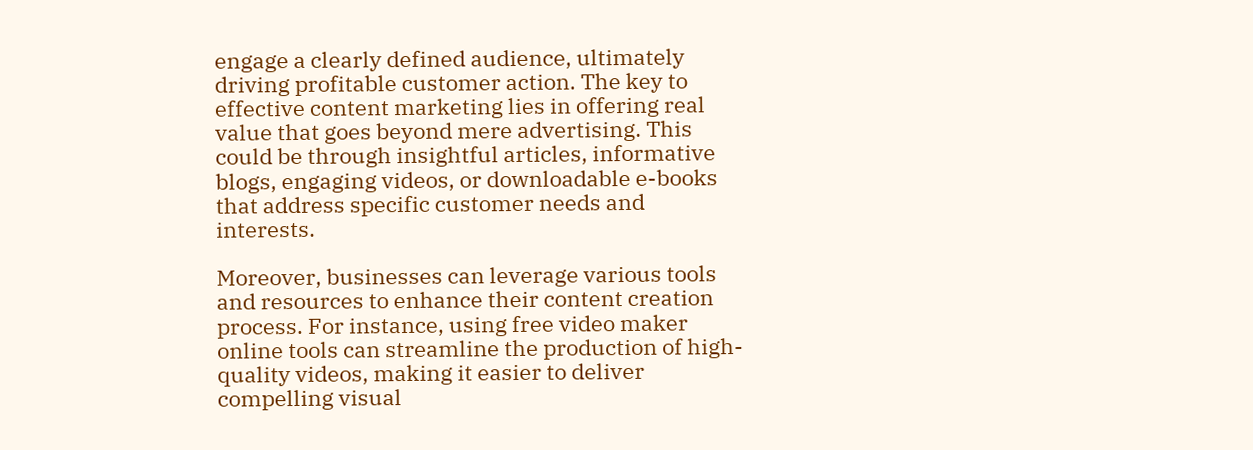engage a clearly defined audience, ultimately driving profitable customer action. The key to effective content marketing lies in offering real value that goes beyond mere advertising. This could be through insightful articles, informative blogs, engaging videos, or downloadable e-books that address specific customer needs and interests.

Moreover, businesses can leverage various tools and resources to enhance their content creation process. For instance, using free video maker online tools can streamline the production of high-quality videos, making it easier to deliver compelling visual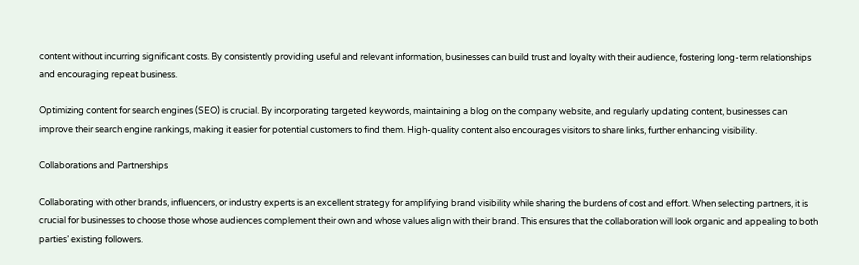content without incurring significant costs. By consistently providing useful and relevant information, businesses can build trust and loyalty with their audience, fostering long-term relationships and encouraging repeat business.

Optimizing content for search engines (SEO) is crucial. By incorporating targeted keywords, maintaining a blog on the company website, and regularly updating content, businesses can improve their search engine rankings, making it easier for potential customers to find them. High-quality content also encourages visitors to share links, further enhancing visibility.

Collaborations and Partnerships

Collaborating with other brands, influencers, or industry experts is an excellent strategy for amplifying brand visibility while sharing the burdens of cost and effort. When selecting partners, it is crucial for businesses to choose those whose audiences complement their own and whose values align with their brand. This ensures that the collaboration will look organic and appealing to both parties’ existing followers.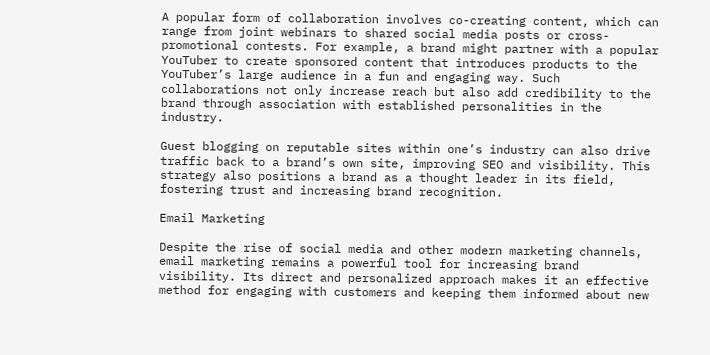A popular form of collaboration involves co-creating content, which can range from joint webinars to shared social media posts or cross-promotional contests. For example, a brand might partner with a popular YouTuber to create sponsored content that introduces products to the YouTuber’s large audience in a fun and engaging way. Such collaborations not only increase reach but also add credibility to the brand through association with established personalities in the industry.

Guest blogging on reputable sites within one’s industry can also drive traffic back to a brand’s own site, improving SEO and visibility. This strategy also positions a brand as a thought leader in its field, fostering trust and increasing brand recognition.

Email Marketing

Despite the rise of social media and other modern marketing channels, email marketing remains a powerful tool for increasing brand visibility. Its direct and personalized approach makes it an effective method for engaging with customers and keeping them informed about new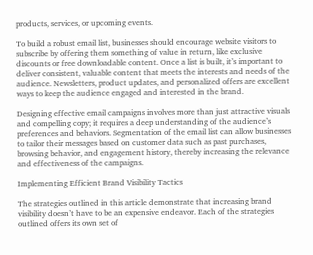products, services, or upcoming events.

To build a robust email list, businesses should encourage website visitors to subscribe by offering them something of value in return, like exclusive discounts or free downloadable content. Once a list is built, it’s important to deliver consistent, valuable content that meets the interests and needs of the audience. Newsletters, product updates, and personalized offers are excellent ways to keep the audience engaged and interested in the brand.

Designing effective email campaigns involves more than just attractive visuals and compelling copy; it requires a deep understanding of the audience’s preferences and behaviors. Segmentation of the email list can allow businesses to tailor their messages based on customer data such as past purchases, browsing behavior, and engagement history, thereby increasing the relevance and effectiveness of the campaigns.

Implementing Efficient Brand Visibility Tactics

The strategies outlined in this article demonstrate that increasing brand visibility doesn’t have to be an expensive endeavor. Each of the strategies outlined offers its own set of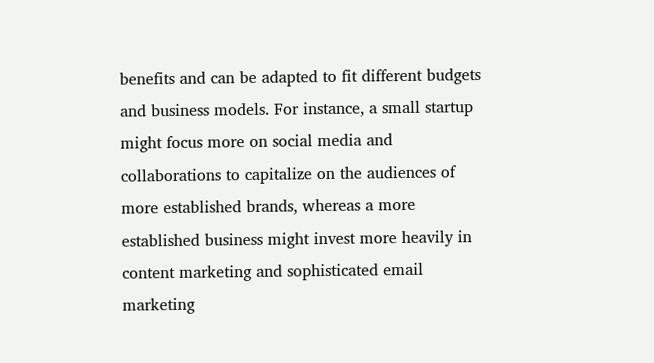benefits and can be adapted to fit different budgets and business models. For instance, a small startup might focus more on social media and collaborations to capitalize on the audiences of more established brands, whereas a more established business might invest more heavily in content marketing and sophisticated email marketing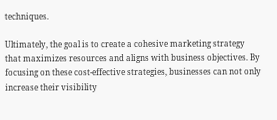techniques.

Ultimately, the goal is to create a cohesive marketing strategy that maximizes resources and aligns with business objectives. By focusing on these cost-effective strategies, businesses can not only increase their visibility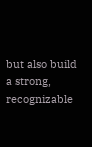but also build a strong, recognizable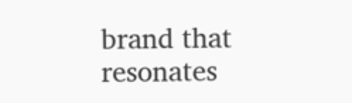brand that resonates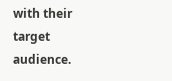with their target audience.